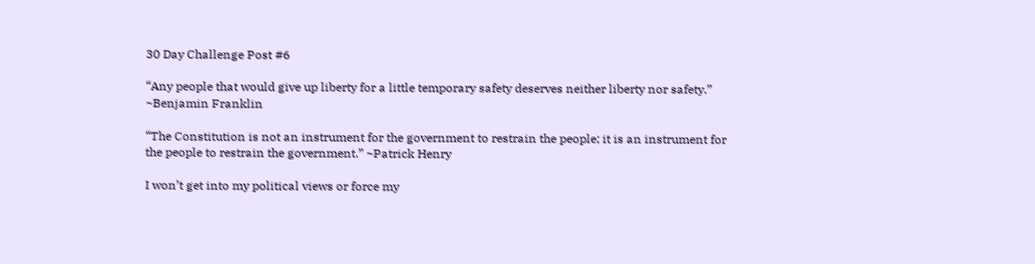30 Day Challenge Post #6

“Any people that would give up liberty for a little temporary safety deserves neither liberty nor safety.” ~Benjamin Franklin

“The Constitution is not an instrument for the government to restrain the people; it is an instrument for the people to restrain the government.” ~Patrick Henry

I won’t get into my political views or force my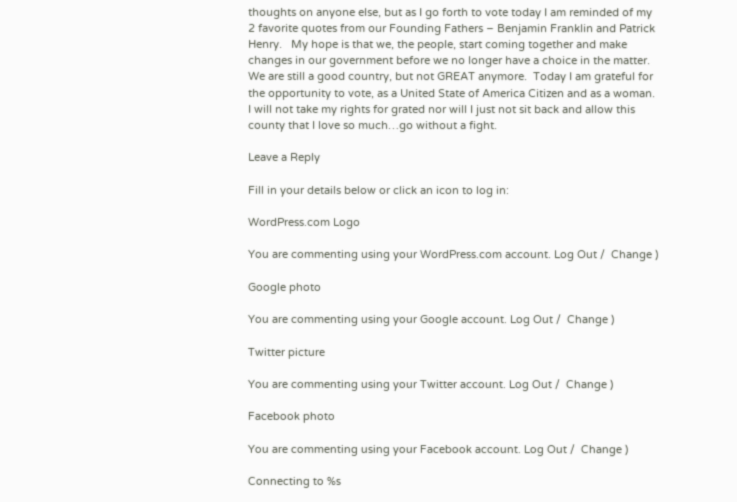thoughts on anyone else, but as I go forth to vote today I am reminded of my 2 favorite quotes from our Founding Fathers – Benjamin Franklin and Patrick Henry.   My hope is that we, the people, start coming together and make changes in our government before we no longer have a choice in the matter.  We are still a good country, but not GREAT anymore.  Today I am grateful for the opportunity to vote, as a United State of America Citizen and as a woman.  I will not take my rights for grated nor will I just not sit back and allow this county that I love so much…go without a fight.

Leave a Reply

Fill in your details below or click an icon to log in:

WordPress.com Logo

You are commenting using your WordPress.com account. Log Out /  Change )

Google photo

You are commenting using your Google account. Log Out /  Change )

Twitter picture

You are commenting using your Twitter account. Log Out /  Change )

Facebook photo

You are commenting using your Facebook account. Log Out /  Change )

Connecting to %s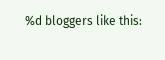%d bloggers like this: